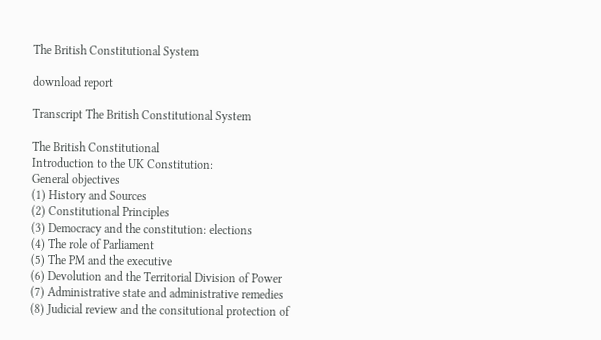The British Constitutional System

download report

Transcript The British Constitutional System

The British Constitutional
Introduction to the UK Constitution:
General objectives
(1) History and Sources
(2) Constitutional Principles
(3) Democracy and the constitution: elections
(4) The role of Parliament
(5) The PM and the executive
(6) Devolution and the Territorial Division of Power
(7) Administrative state and administrative remedies
(8) Judicial review and the consitutional protection of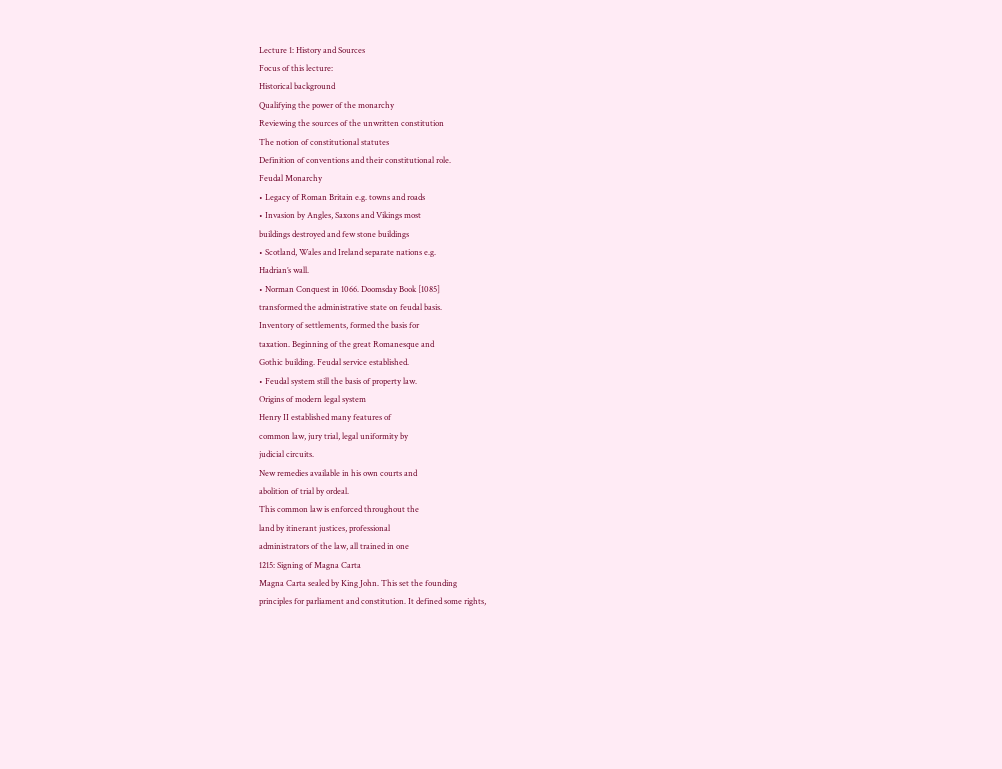Lecture 1: History and Sources
Focus of this lecture:
Historical background
Qualifying the power of the monarchy
Reviewing the sources of the unwritten constitution
The notion of constitutional statutes
Definition of conventions and their constitutional role.
Feudal Monarchy
• Legacy of Roman Britain e.g. towns and roads
• Invasion by Angles, Saxons and Vikings most
buildings destroyed and few stone buildings
• Scotland, Wales and Ireland separate nations e.g.
Hadrian’s wall.
• Norman Conquest in 1066. Doomsday Book [1085]
transformed the administrative state on feudal basis.
Inventory of settlements, formed the basis for
taxation. Beginning of the great Romanesque and
Gothic building. Feudal service established.
• Feudal system still the basis of property law.
Origins of modern legal system
Henry II established many features of
common law, jury trial, legal uniformity by
judicial circuits.
New remedies available in his own courts and
abolition of trial by ordeal.
This common law is enforced throughout the
land by itinerant justices, professional
administrators of the law, all trained in one
1215: Signing of Magna Carta
Magna Carta sealed by King John. This set the founding
principles for parliament and constitution. It defined some rights,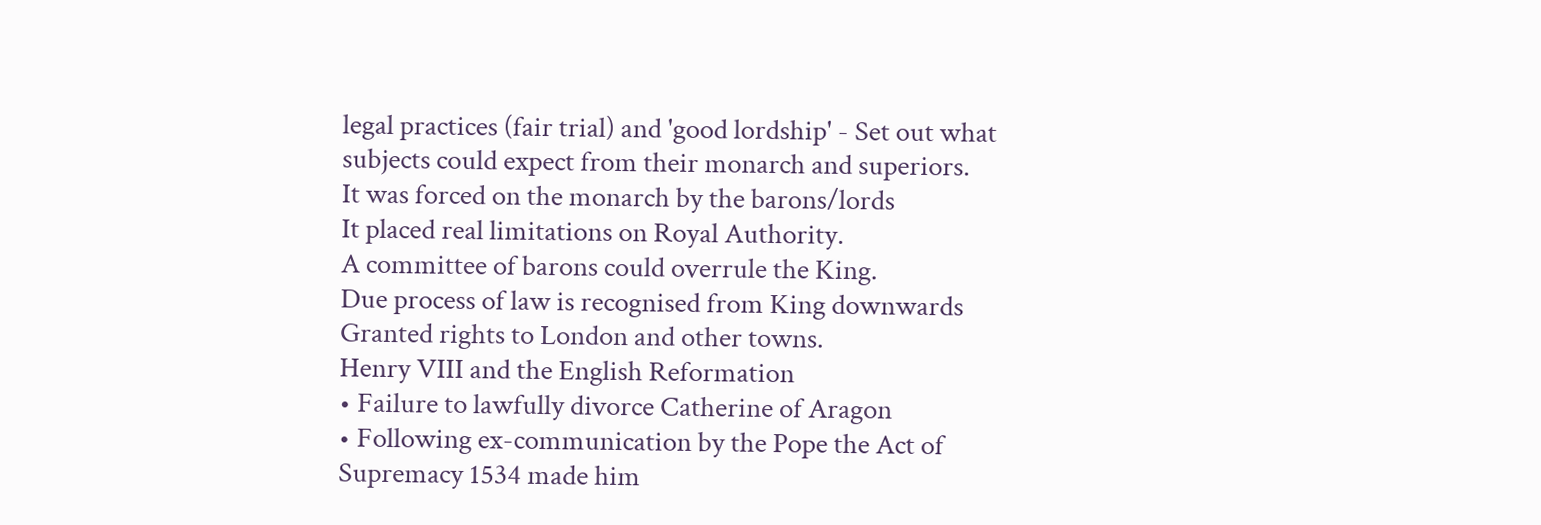legal practices (fair trial) and 'good lordship' - Set out what
subjects could expect from their monarch and superiors.
It was forced on the monarch by the barons/lords
It placed real limitations on Royal Authority.
A committee of barons could overrule the King.
Due process of law is recognised from King downwards
Granted rights to London and other towns.
Henry VIII and the English Reformation
• Failure to lawfully divorce Catherine of Aragon
• Following ex-communication by the Pope the Act of
Supremacy 1534 made him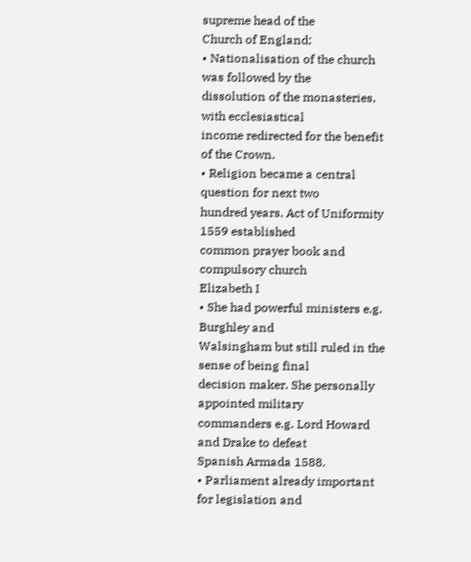supreme head of the
Church of England;
• Nationalisation of the church was followed by the
dissolution of the monasteries, with ecclesiastical
income redirected for the benefit of the Crown.
• Religion became a central question for next two
hundred years. Act of Uniformity 1559 established
common prayer book and compulsory church
Elizabeth I
• She had powerful ministers e.g. Burghley and
Walsingham but still ruled in the sense of being final
decision maker. She personally appointed military
commanders e.g. Lord Howard and Drake to defeat
Spanish Armada 1588.
• Parliament already important for legislation and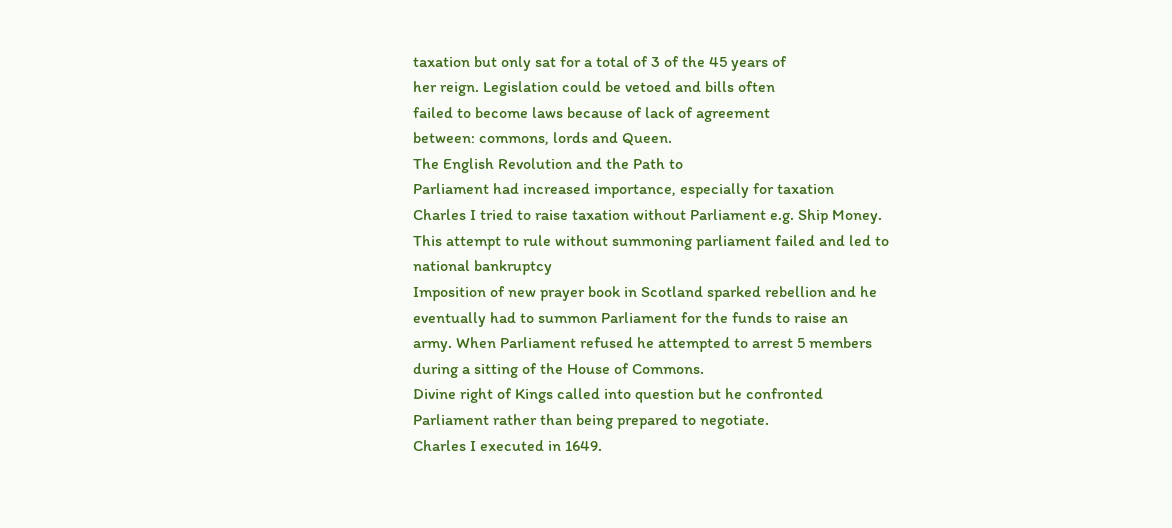taxation but only sat for a total of 3 of the 45 years of
her reign. Legislation could be vetoed and bills often
failed to become laws because of lack of agreement
between: commons, lords and Queen.
The English Revolution and the Path to
Parliament had increased importance, especially for taxation
Charles I tried to raise taxation without Parliament e.g. Ship Money.
This attempt to rule without summoning parliament failed and led to
national bankruptcy
Imposition of new prayer book in Scotland sparked rebellion and he
eventually had to summon Parliament for the funds to raise an
army. When Parliament refused he attempted to arrest 5 members
during a sitting of the House of Commons.
Divine right of Kings called into question but he confronted
Parliament rather than being prepared to negotiate.
Charles I executed in 1649.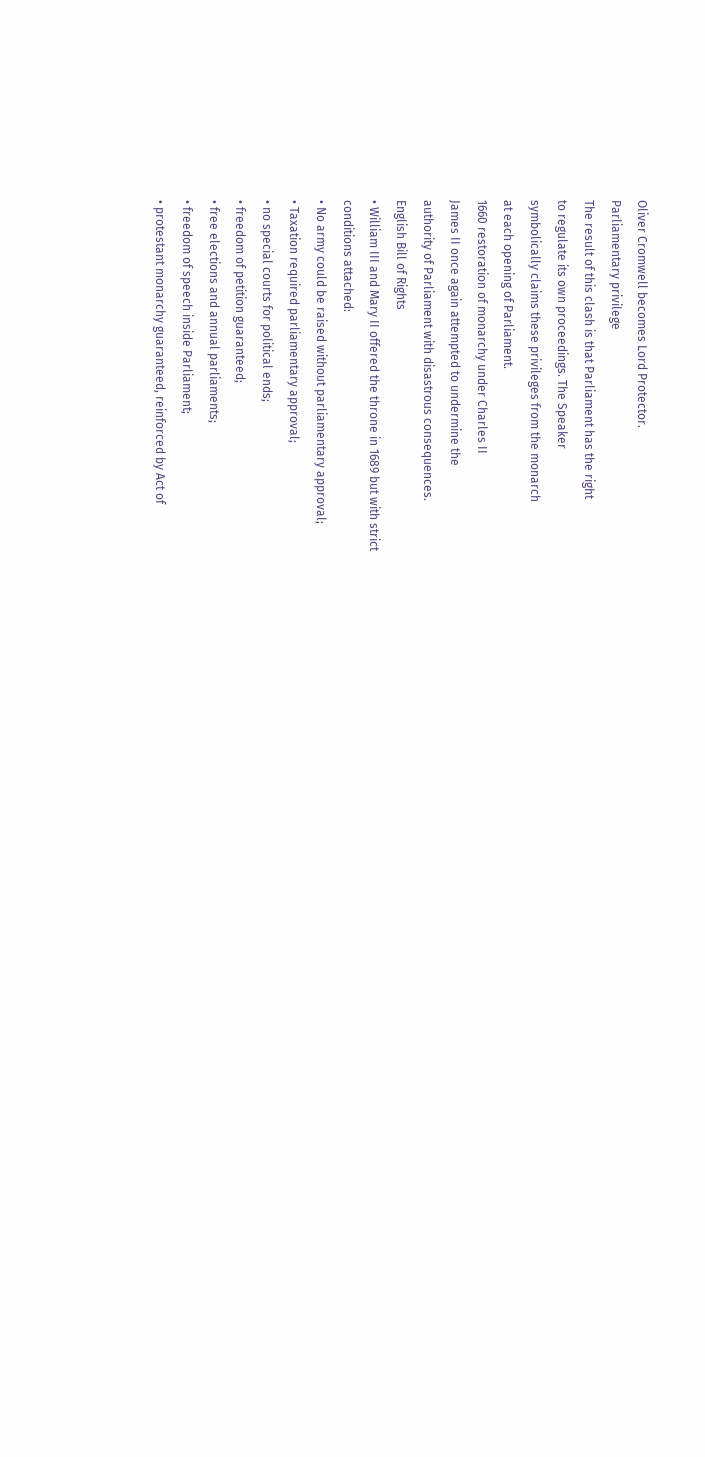Oliver Cromwell becomes Lord Protector.
Parliamentary privilege
The result of this clash is that Parliament has the right
to regulate its own proceedings. The Speaker
symbolically claims these privileges from the monarch
at each opening of Parliament.
1660 restoration of monarchy under Charles II
James II once again attempted to undermine the
authority of Parliament with disastrous consequences.
English Bill of Rights
• William III and Mary II offered the throne in 1689 but with strict
conditions attached:
• No army could be raised without parliamentary approval;
• Taxation required parliamentary approval;
• no special courts for political ends;
• freedom of petition guaranteed;
• free elections and annual parliaments;
• freedom of speech inside Parliament;
• protestant monarchy guaranteed, reinforced by Act of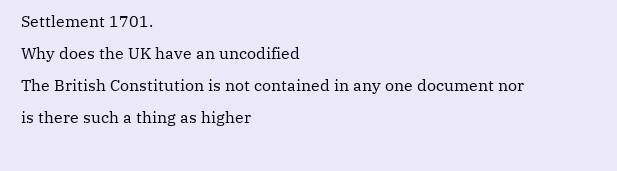Settlement 1701.
Why does the UK have an uncodified
The British Constitution is not contained in any one document nor
is there such a thing as higher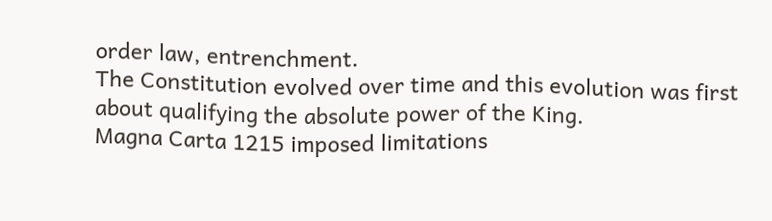order law, entrenchment.
The Constitution evolved over time and this evolution was first
about qualifying the absolute power of the King.
Magna Carta 1215 imposed limitations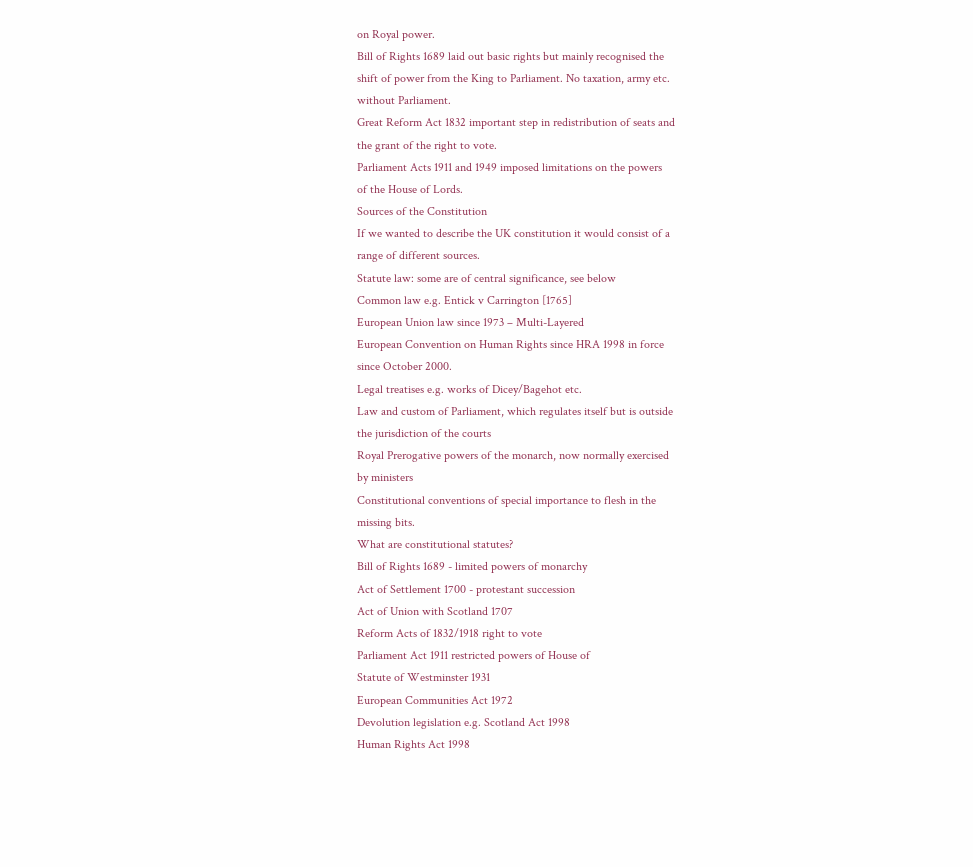on Royal power.
Bill of Rights 1689 laid out basic rights but mainly recognised the
shift of power from the King to Parliament. No taxation, army etc.
without Parliament.
Great Reform Act 1832 important step in redistribution of seats and
the grant of the right to vote.
Parliament Acts 1911 and 1949 imposed limitations on the powers
of the House of Lords.
Sources of the Constitution
If we wanted to describe the UK constitution it would consist of a
range of different sources.
Statute law: some are of central significance, see below
Common law e.g. Entick v Carrington [1765]
European Union law since 1973 – Multi-Layered
European Convention on Human Rights since HRA 1998 in force
since October 2000.
Legal treatises e.g. works of Dicey/Bagehot etc.
Law and custom of Parliament, which regulates itself but is outside
the jurisdiction of the courts
Royal Prerogative powers of the monarch, now normally exercised
by ministers
Constitutional conventions of special importance to flesh in the
missing bits.
What are constitutional statutes?
Bill of Rights 1689 - limited powers of monarchy
Act of Settlement 1700 - protestant succession
Act of Union with Scotland 1707
Reform Acts of 1832/1918 right to vote
Parliament Act 1911 restricted powers of House of
Statute of Westminster 1931
European Communities Act 1972
Devolution legislation e.g. Scotland Act 1998
Human Rights Act 1998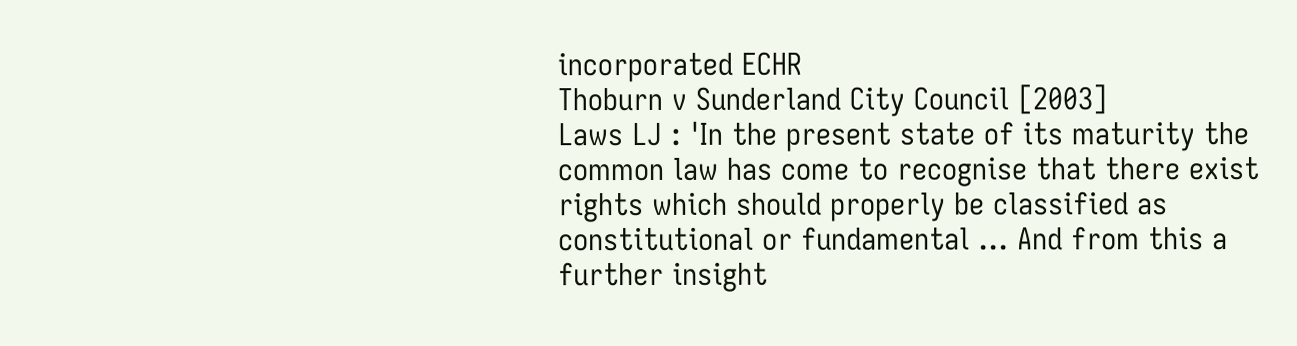incorporated ECHR
Thoburn v Sunderland City Council [2003]
Laws LJ : 'In the present state of its maturity the
common law has come to recognise that there exist
rights which should properly be classified as
constitutional or fundamental ... And from this a
further insight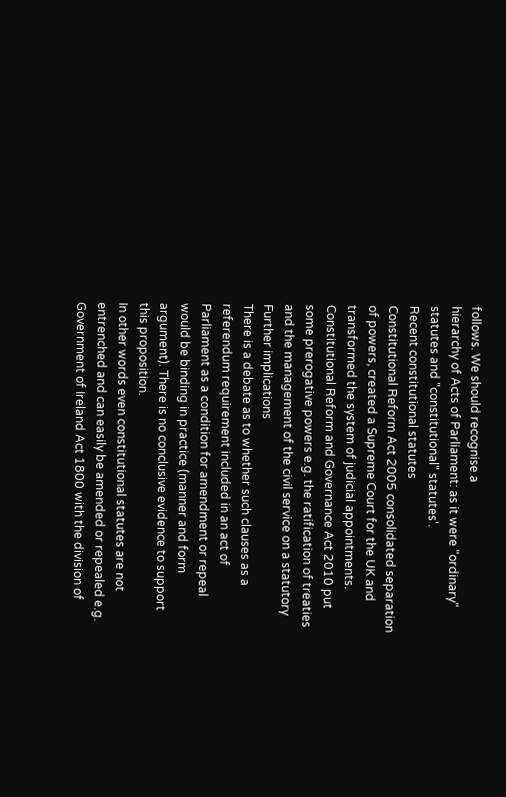follows. We should recognise a
hierarchy of Acts of Parliament: as it were "ordinary"
statutes and "constitutional" statutes'.
Recent constitutional statutes
Constitutional Reform Act 2005 consolidated separation
of powers, created a Supreme Court for the UK and
transformed the system of judicial appointments.
Constitutional Reform and Governance Act 2010 put
some prerogative powers e.g. the ratification of treaties
and the management of the civil service on a statutory
Further implications
There is a debate as to whether such clauses as a
referendum requirement included in an act of
Parliament as a condition for amendment or repeal
would be binding in practice (manner and form
argument). There is no conclusive evidence to support
this proposition.
In other words even constitutional statutes are not
entrenched and can easily be amended or repealed e.g.
Government of Ireland Act 1800 with the division of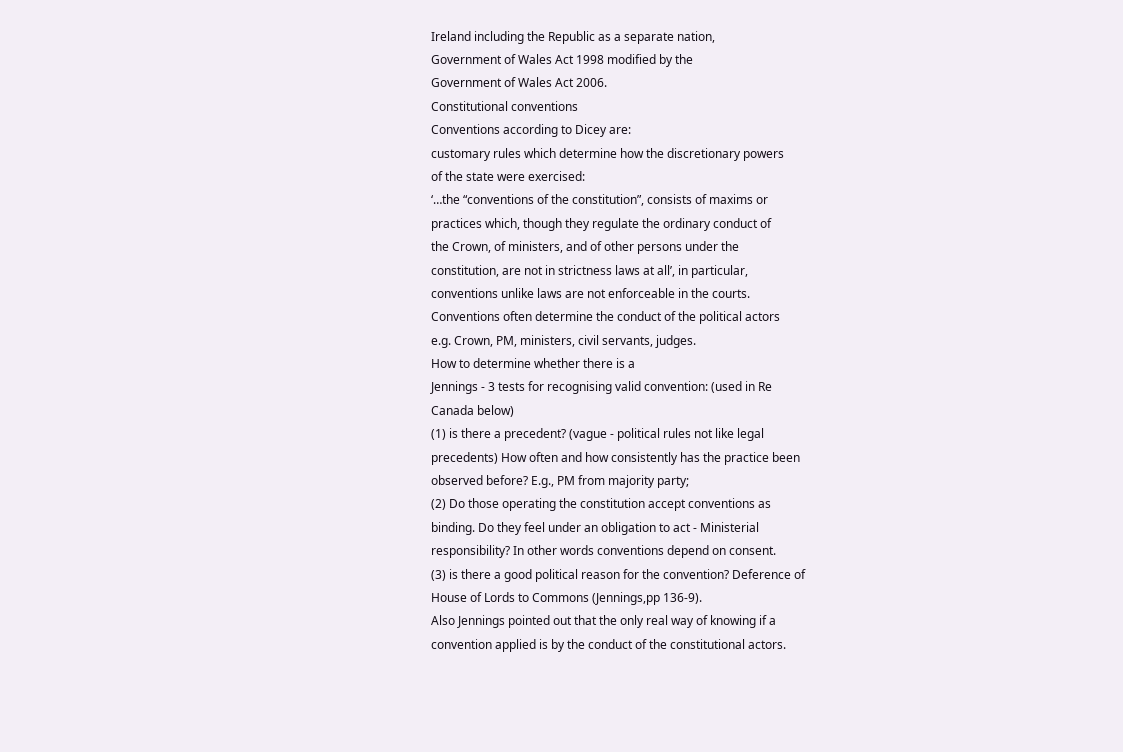Ireland including the Republic as a separate nation,
Government of Wales Act 1998 modified by the
Government of Wales Act 2006.
Constitutional conventions
Conventions according to Dicey are:
customary rules which determine how the discretionary powers
of the state were exercised:
‘…the “conventions of the constitution”, consists of maxims or
practices which, though they regulate the ordinary conduct of
the Crown, of ministers, and of other persons under the
constitution, are not in strictness laws at all’, in particular,
conventions unlike laws are not enforceable in the courts.
Conventions often determine the conduct of the political actors
e.g. Crown, PM, ministers, civil servants, judges.
How to determine whether there is a
Jennings - 3 tests for recognising valid convention: (used in Re
Canada below)
(1) is there a precedent? (vague - political rules not like legal
precedents) How often and how consistently has the practice been
observed before? E.g., PM from majority party;
(2) Do those operating the constitution accept conventions as
binding. Do they feel under an obligation to act - Ministerial
responsibility? In other words conventions depend on consent.
(3) is there a good political reason for the convention? Deference of
House of Lords to Commons (Jennings,pp 136-9).
Also Jennings pointed out that the only real way of knowing if a
convention applied is by the conduct of the constitutional actors.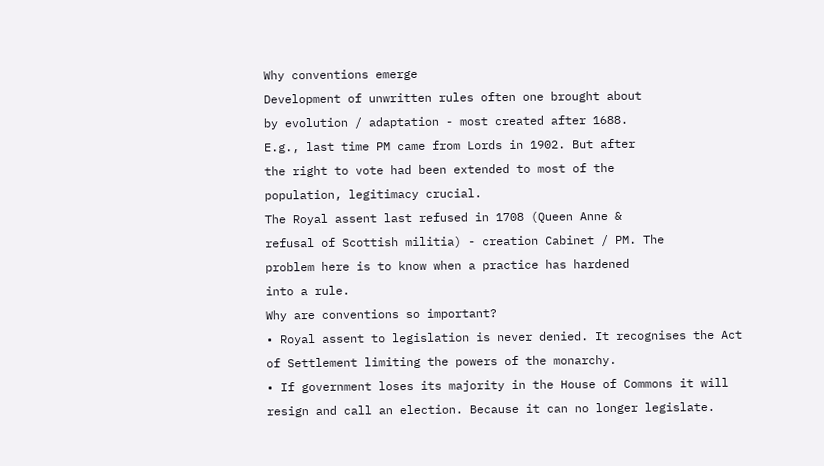Why conventions emerge
Development of unwritten rules often one brought about
by evolution / adaptation - most created after 1688.
E.g., last time PM came from Lords in 1902. But after
the right to vote had been extended to most of the
population, legitimacy crucial.
The Royal assent last refused in 1708 (Queen Anne &
refusal of Scottish militia) - creation Cabinet / PM. The
problem here is to know when a practice has hardened
into a rule.
Why are conventions so important?
• Royal assent to legislation is never denied. It recognises the Act
of Settlement limiting the powers of the monarchy.
• If government loses its majority in the House of Commons it will
resign and call an election. Because it can no longer legislate.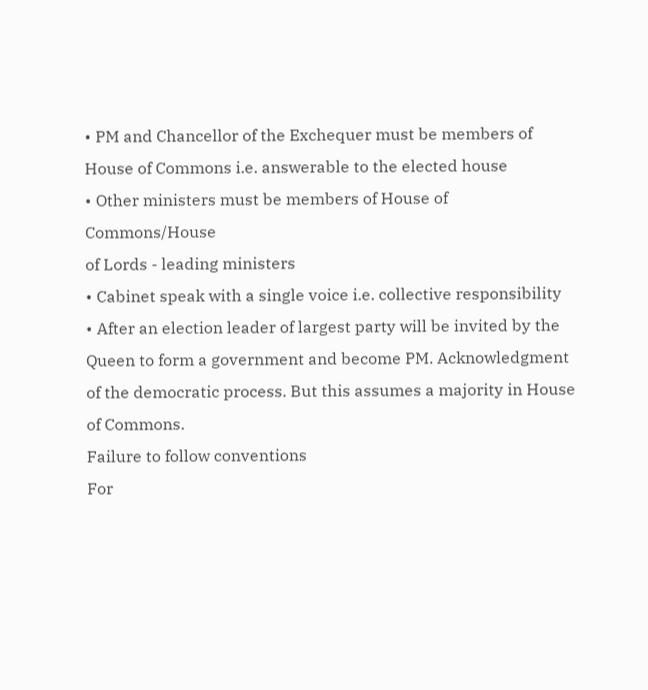• PM and Chancellor of the Exchequer must be members of
House of Commons i.e. answerable to the elected house
• Other ministers must be members of House of Commons/House
of Lords - leading ministers
• Cabinet speak with a single voice i.e. collective responsibility
• After an election leader of largest party will be invited by the
Queen to form a government and become PM. Acknowledgment
of the democratic process. But this assumes a majority in House
of Commons.
Failure to follow conventions
For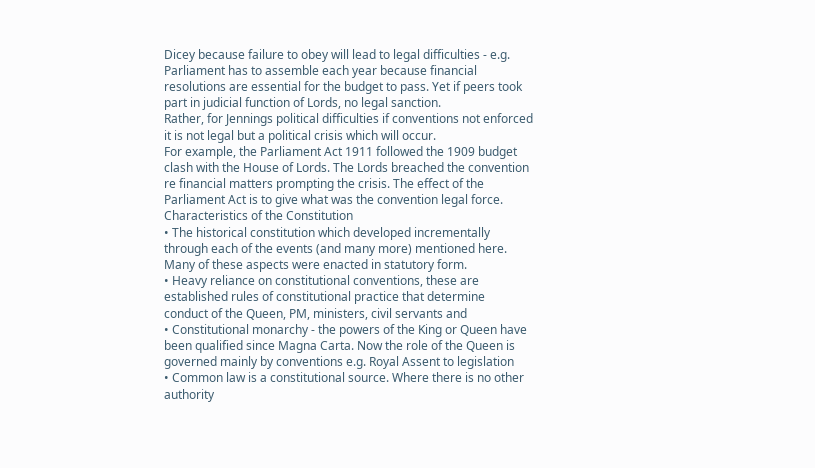Dicey because failure to obey will lead to legal difficulties - e.g.
Parliament has to assemble each year because financial
resolutions are essential for the budget to pass. Yet if peers took
part in judicial function of Lords, no legal sanction.
Rather, for Jennings political difficulties if conventions not enforced
it is not legal but a political crisis which will occur.
For example, the Parliament Act 1911 followed the 1909 budget
clash with the House of Lords. The Lords breached the convention
re financial matters prompting the crisis. The effect of the
Parliament Act is to give what was the convention legal force.
Characteristics of the Constitution
• The historical constitution which developed incrementally
through each of the events (and many more) mentioned here.
Many of these aspects were enacted in statutory form.
• Heavy reliance on constitutional conventions, these are
established rules of constitutional practice that determine
conduct of the Queen, PM, ministers, civil servants and
• Constitutional monarchy - the powers of the King or Queen have
been qualified since Magna Carta. Now the role of the Queen is
governed mainly by conventions e.g. Royal Assent to legislation
• Common law is a constitutional source. Where there is no other
authority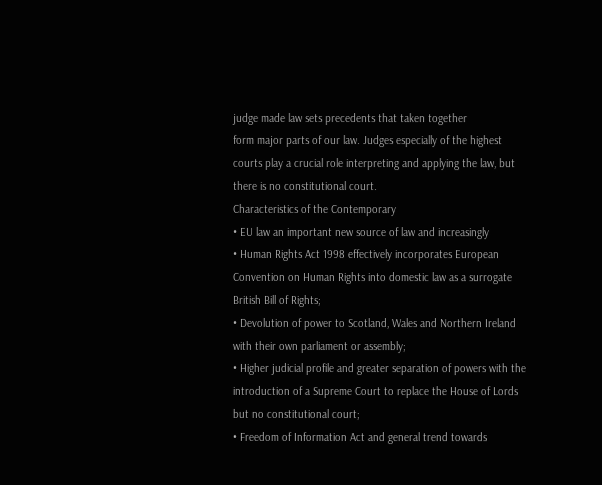judge made law sets precedents that taken together
form major parts of our law. Judges especially of the highest
courts play a crucial role interpreting and applying the law, but
there is no constitutional court.
Characteristics of the Contemporary
• EU law an important new source of law and increasingly
• Human Rights Act 1998 effectively incorporates European
Convention on Human Rights into domestic law as a surrogate
British Bill of Rights;
• Devolution of power to Scotland, Wales and Northern Ireland
with their own parliament or assembly;
• Higher judicial profile and greater separation of powers with the
introduction of a Supreme Court to replace the House of Lords
but no constitutional court;
• Freedom of Information Act and general trend towards